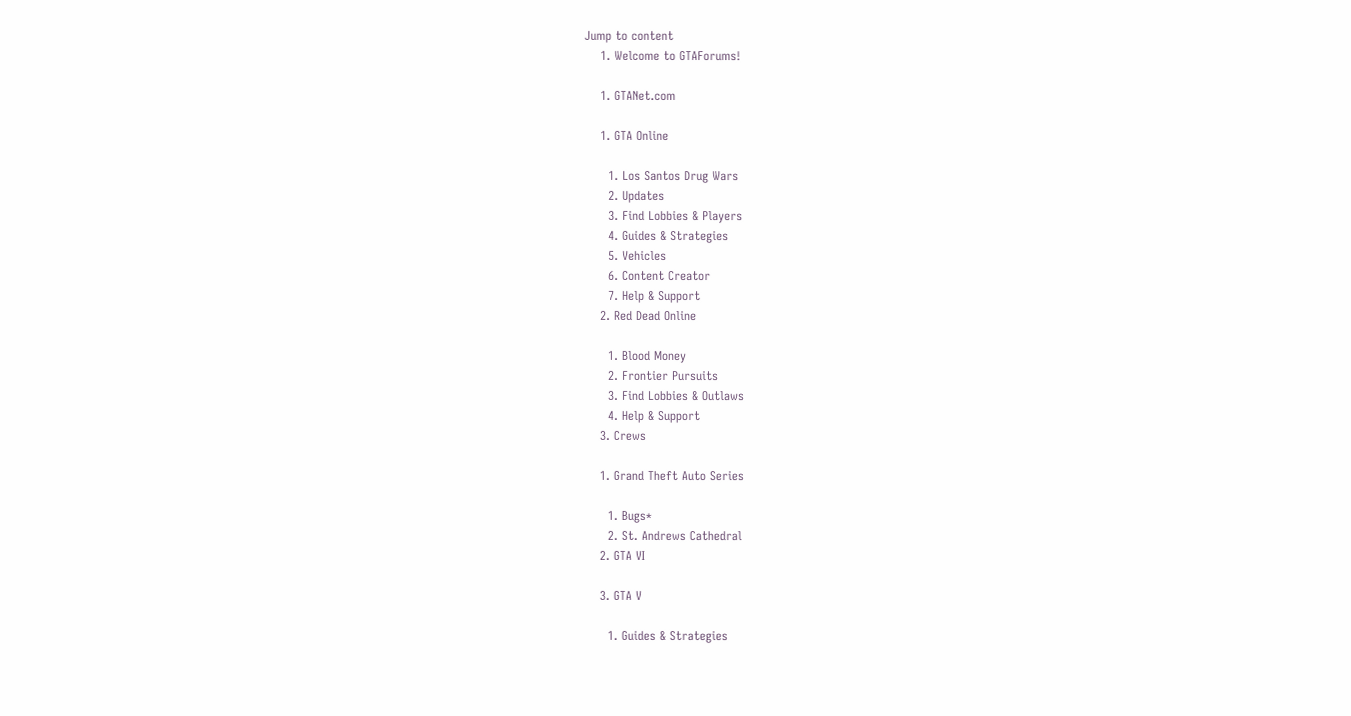Jump to content
    1. Welcome to GTAForums!

    1. GTANet.com

    1. GTA Online

      1. Los Santos Drug Wars
      2. Updates
      3. Find Lobbies & Players
      4. Guides & Strategies
      5. Vehicles
      6. Content Creator
      7. Help & Support
    2. Red Dead Online

      1. Blood Money
      2. Frontier Pursuits
      3. Find Lobbies & Outlaws
      4. Help & Support
    3. Crews

    1. Grand Theft Auto Series

      1. Bugs*
      2. St. Andrews Cathedral
    2. GTA VI

    3. GTA V

      1. Guides & Strategies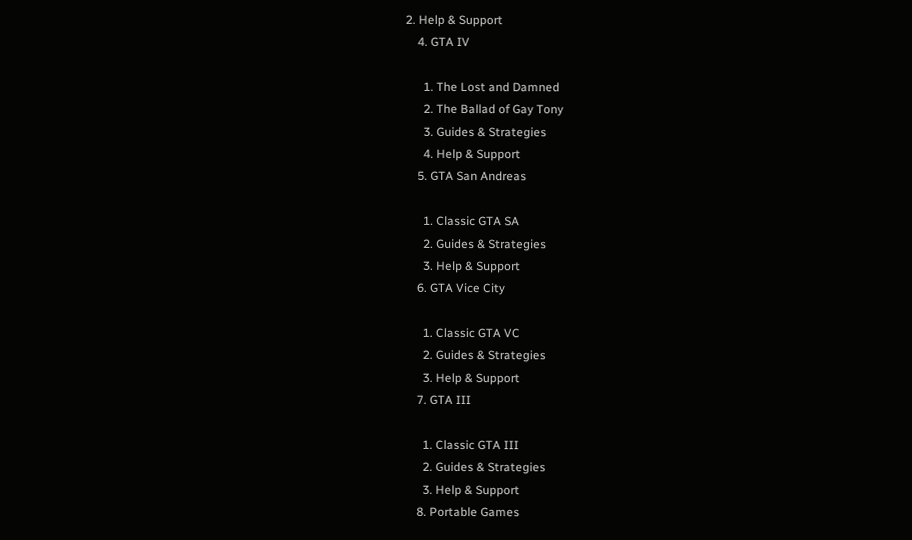2. Help & Support
    4. GTA IV

      1. The Lost and Damned
      2. The Ballad of Gay Tony
      3. Guides & Strategies
      4. Help & Support
    5. GTA San Andreas

      1. Classic GTA SA
      2. Guides & Strategies
      3. Help & Support
    6. GTA Vice City

      1. Classic GTA VC
      2. Guides & Strategies
      3. Help & Support
    7. GTA III

      1. Classic GTA III
      2. Guides & Strategies
      3. Help & Support
    8. Portable Games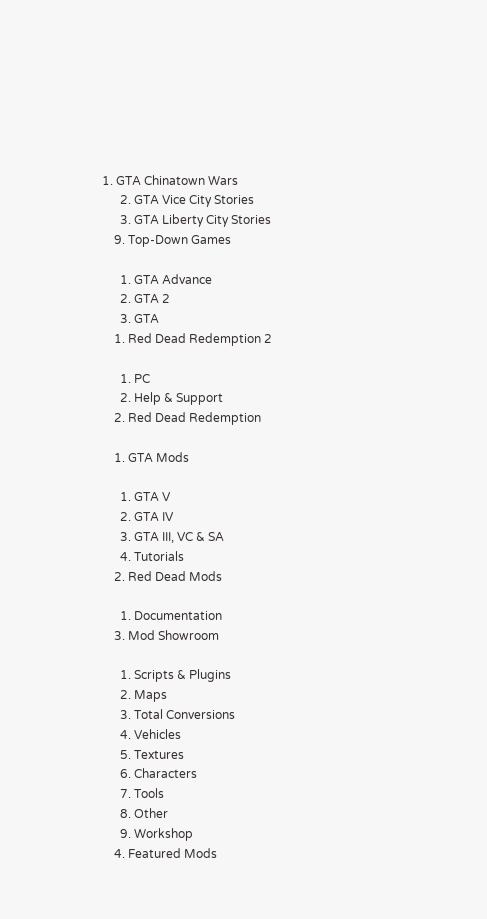1. GTA Chinatown Wars
      2. GTA Vice City Stories
      3. GTA Liberty City Stories
    9. Top-Down Games

      1. GTA Advance
      2. GTA 2
      3. GTA
    1. Red Dead Redemption 2

      1. PC
      2. Help & Support
    2. Red Dead Redemption

    1. GTA Mods

      1. GTA V
      2. GTA IV
      3. GTA III, VC & SA
      4. Tutorials
    2. Red Dead Mods

      1. Documentation
    3. Mod Showroom

      1. Scripts & Plugins
      2. Maps
      3. Total Conversions
      4. Vehicles
      5. Textures
      6. Characters
      7. Tools
      8. Other
      9. Workshop
    4. Featured Mods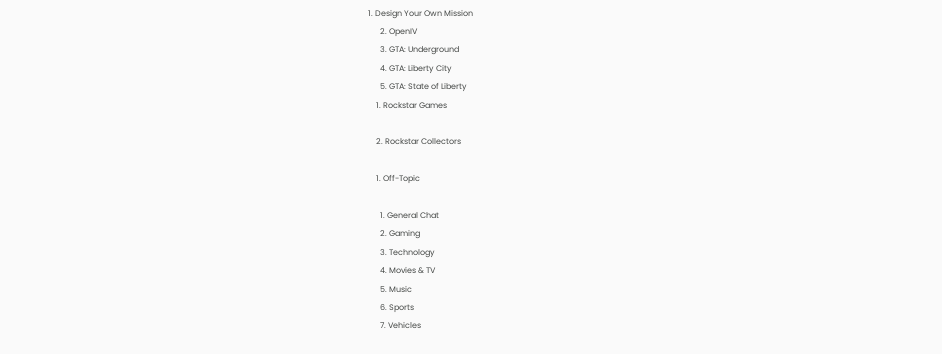1. Design Your Own Mission
      2. OpenIV
      3. GTA: Underground
      4. GTA: Liberty City
      5. GTA: State of Liberty
    1. Rockstar Games

    2. Rockstar Collectors

    1. Off-Topic

      1. General Chat
      2. Gaming
      3. Technology
      4. Movies & TV
      5. Music
      6. Sports
      7. Vehicles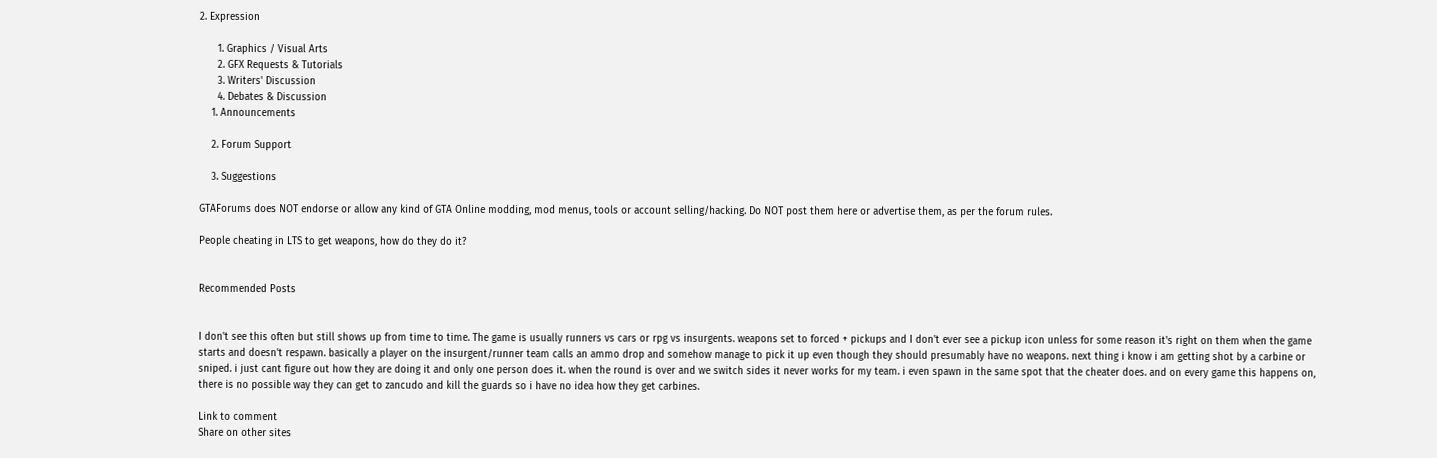2. Expression

      1. Graphics / Visual Arts
      2. GFX Requests & Tutorials
      3. Writers' Discussion
      4. Debates & Discussion
    1. Announcements

    2. Forum Support

    3. Suggestions

GTAForums does NOT endorse or allow any kind of GTA Online modding, mod menus, tools or account selling/hacking. Do NOT post them here or advertise them, as per the forum rules.

People cheating in LTS to get weapons, how do they do it?


Recommended Posts


I don't see this often but still shows up from time to time. The game is usually runners vs cars or rpg vs insurgents. weapons set to forced + pickups and I don't ever see a pickup icon unless for some reason it's right on them when the game starts and doesn't respawn. basically a player on the insurgent/runner team calls an ammo drop and somehow manage to pick it up even though they should presumably have no weapons. next thing i know i am getting shot by a carbine or sniped. i just cant figure out how they are doing it and only one person does it. when the round is over and we switch sides it never works for my team. i even spawn in the same spot that the cheater does. and on every game this happens on, there is no possible way they can get to zancudo and kill the guards so i have no idea how they get carbines.

Link to comment
Share on other sites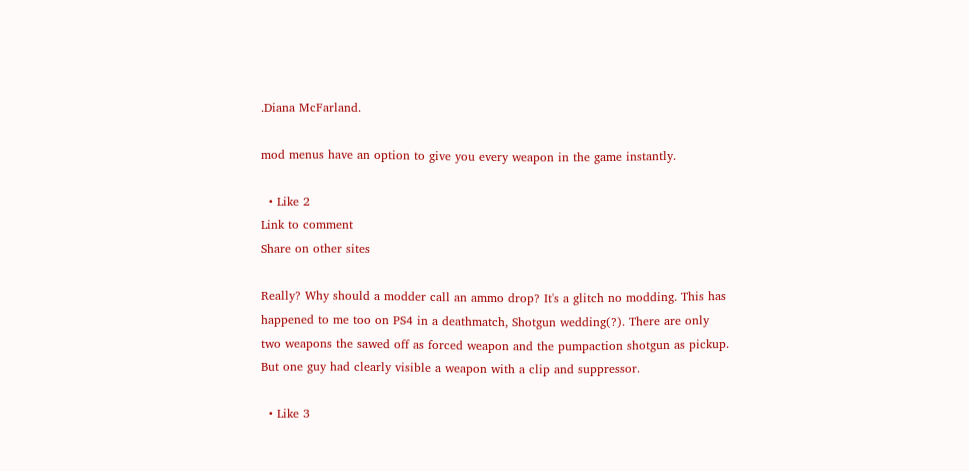.Diana McFarland.

mod menus have an option to give you every weapon in the game instantly.

  • Like 2
Link to comment
Share on other sites

Really? Why should a modder call an ammo drop? It's a glitch no modding. This has happened to me too on PS4 in a deathmatch, Shotgun wedding(?). There are only two weapons the sawed off as forced weapon and the pumpaction shotgun as pickup. But one guy had clearly visible a weapon with a clip and suppressor.

  • Like 3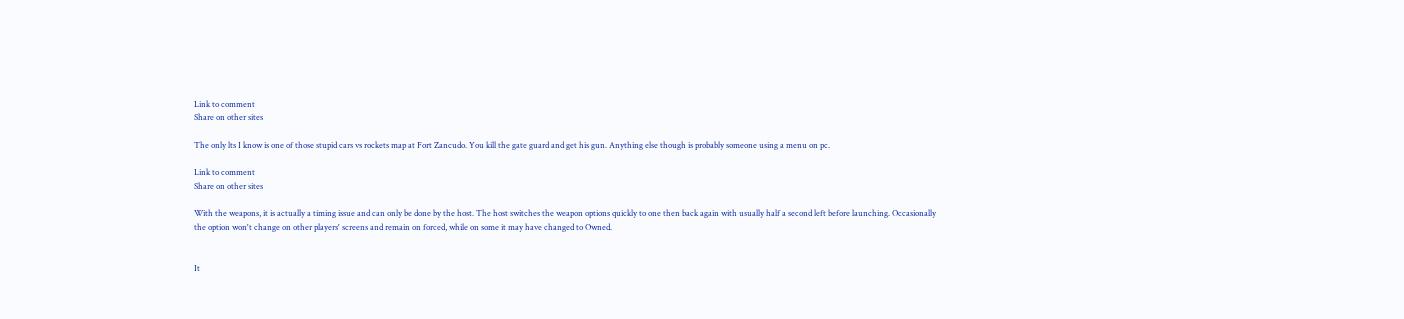Link to comment
Share on other sites

The only lts I know is one of those stupid cars vs rockets map at Fort Zancudo. You kill the gate guard and get his gun. Anything else though is probably someone using a menu on pc.

Link to comment
Share on other sites

With the weapons, it is actually a timing issue and can only be done by the host. The host switches the weapon options quickly to one then back again with usually half a second left before launching. Occasionally the option won't change on other players' screens and remain on forced, while on some it may have changed to Owned.


It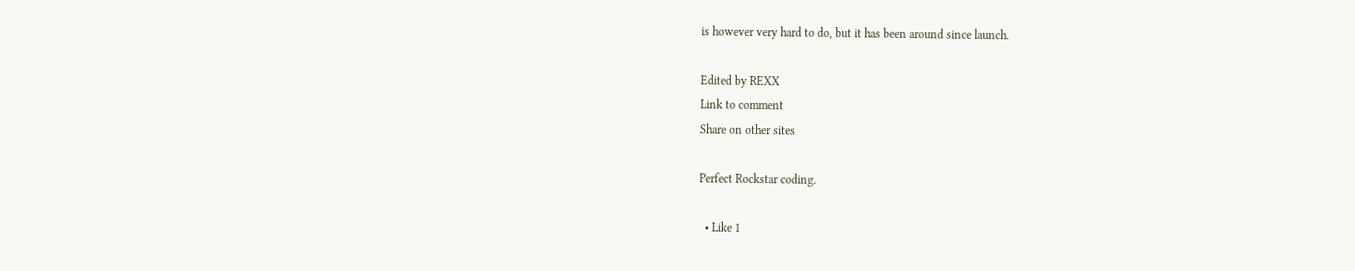is however very hard to do, but it has been around since launch.

Edited by REXX
Link to comment
Share on other sites

Perfect Rockstar coding.

  • Like 1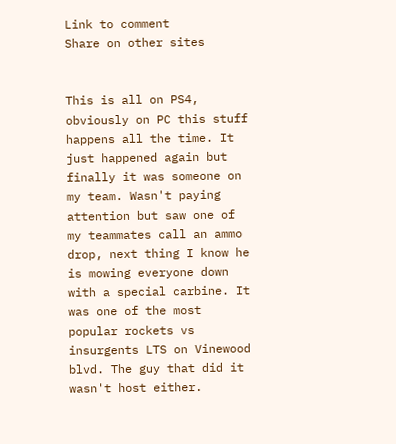Link to comment
Share on other sites


This is all on PS4, obviously on PC this stuff happens all the time. It just happened again but finally it was someone on my team. Wasn't paying attention but saw one of my teammates call an ammo drop, next thing I know he is mowing everyone down with a special carbine. It was one of the most popular rockets vs insurgents LTS on Vinewood blvd. The guy that did it wasn't host either.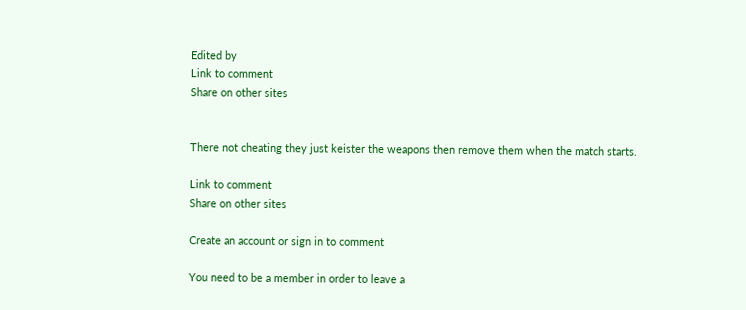Edited by
Link to comment
Share on other sites


There not cheating they just keister the weapons then remove them when the match starts.

Link to comment
Share on other sites

Create an account or sign in to comment

You need to be a member in order to leave a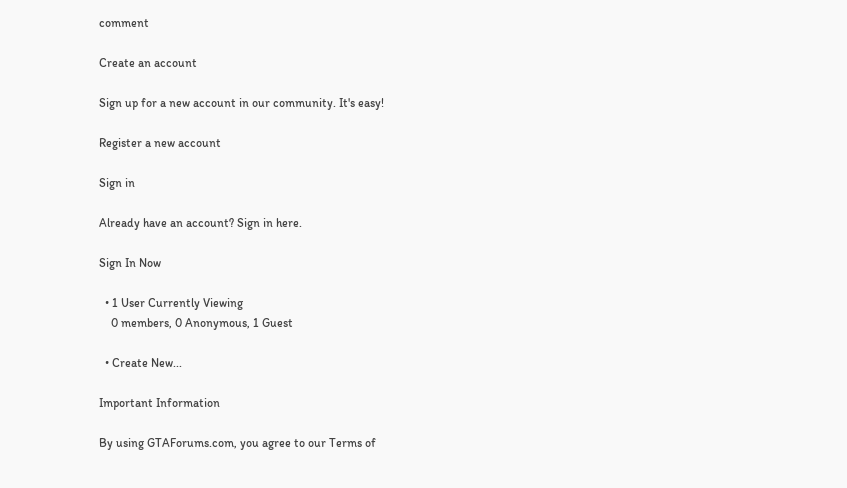comment

Create an account

Sign up for a new account in our community. It's easy!

Register a new account

Sign in

Already have an account? Sign in here.

Sign In Now

  • 1 User Currently Viewing
    0 members, 0 Anonymous, 1 Guest

  • Create New...

Important Information

By using GTAForums.com, you agree to our Terms of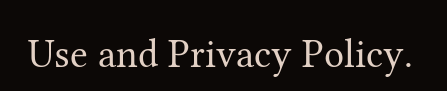Use and Privacy Policy.